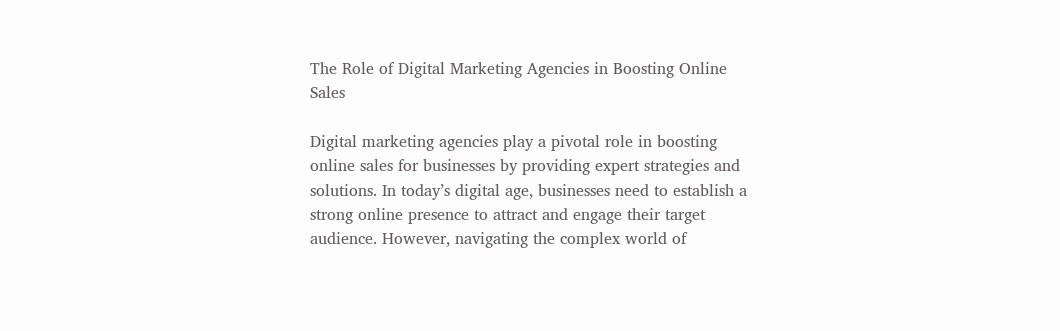The Role of Digital Marketing Agencies in Boosting Online Sales

Digital marketing agencies play a pivotal role in boosting online sales for businesses by providing expert strategies and solutions. In today’s digital age, businesses need to establish a strong online presence to attract and engage their target audience. However, navigating the complex world of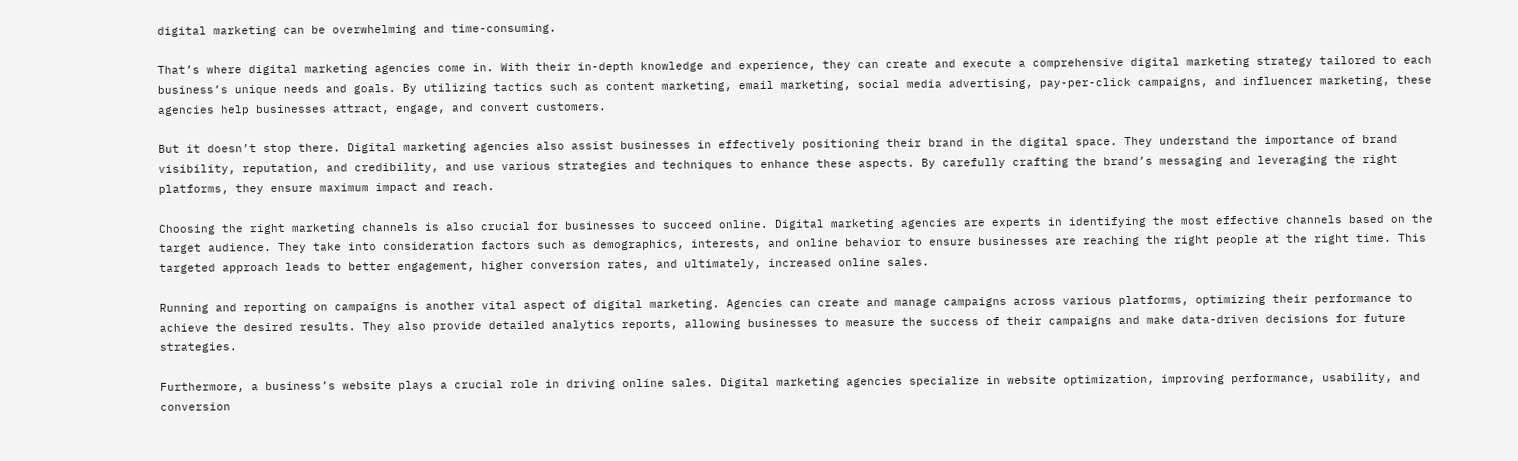digital marketing can be overwhelming and time-consuming.

That’s where digital marketing agencies come in. With their in-depth knowledge and experience, they can create and execute a comprehensive digital marketing strategy tailored to each business’s unique needs and goals. By utilizing tactics such as content marketing, email marketing, social media advertising, pay-per-click campaigns, and influencer marketing, these agencies help businesses attract, engage, and convert customers.

But it doesn’t stop there. Digital marketing agencies also assist businesses in effectively positioning their brand in the digital space. They understand the importance of brand visibility, reputation, and credibility, and use various strategies and techniques to enhance these aspects. By carefully crafting the brand’s messaging and leveraging the right platforms, they ensure maximum impact and reach.

Choosing the right marketing channels is also crucial for businesses to succeed online. Digital marketing agencies are experts in identifying the most effective channels based on the target audience. They take into consideration factors such as demographics, interests, and online behavior to ensure businesses are reaching the right people at the right time. This targeted approach leads to better engagement, higher conversion rates, and ultimately, increased online sales.

Running and reporting on campaigns is another vital aspect of digital marketing. Agencies can create and manage campaigns across various platforms, optimizing their performance to achieve the desired results. They also provide detailed analytics reports, allowing businesses to measure the success of their campaigns and make data-driven decisions for future strategies.

Furthermore, a business’s website plays a crucial role in driving online sales. Digital marketing agencies specialize in website optimization, improving performance, usability, and conversion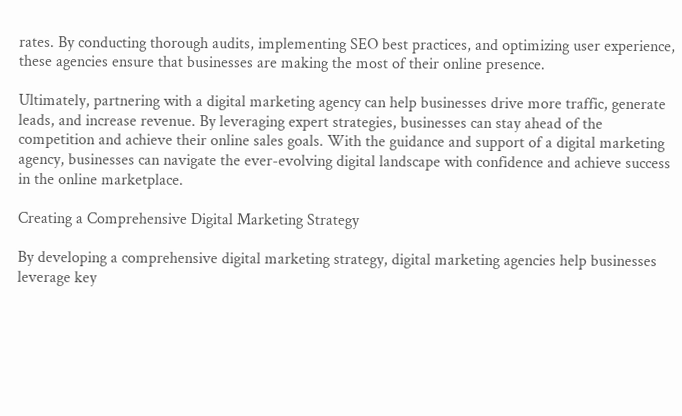rates. By conducting thorough audits, implementing SEO best practices, and optimizing user experience, these agencies ensure that businesses are making the most of their online presence.

Ultimately, partnering with a digital marketing agency can help businesses drive more traffic, generate leads, and increase revenue. By leveraging expert strategies, businesses can stay ahead of the competition and achieve their online sales goals. With the guidance and support of a digital marketing agency, businesses can navigate the ever-evolving digital landscape with confidence and achieve success in the online marketplace.

Creating a Comprehensive Digital Marketing Strategy

By developing a comprehensive digital marketing strategy, digital marketing agencies help businesses leverage key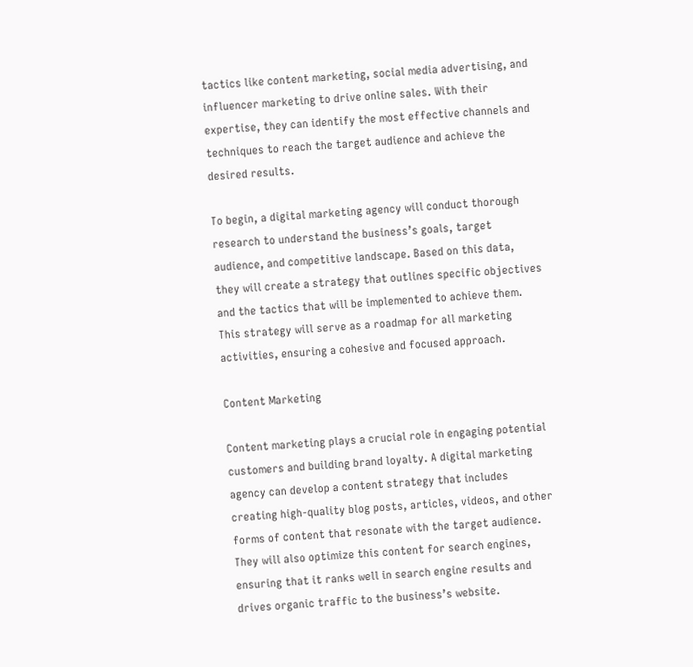tactics like content marketing, social media advertising, and influencer marketing to drive online sales. With their expertise, they can identify the most effective channels and techniques to reach the target audience and achieve the desired results.

To begin, a digital marketing agency will conduct thorough research to understand the business’s goals, target audience, and competitive landscape. Based on this data, they will create a strategy that outlines specific objectives and the tactics that will be implemented to achieve them. This strategy will serve as a roadmap for all marketing activities, ensuring a cohesive and focused approach.

Content Marketing

Content marketing plays a crucial role in engaging potential customers and building brand loyalty. A digital marketing agency can develop a content strategy that includes creating high-quality blog posts, articles, videos, and other forms of content that resonate with the target audience. They will also optimize this content for search engines, ensuring that it ranks well in search engine results and drives organic traffic to the business’s website.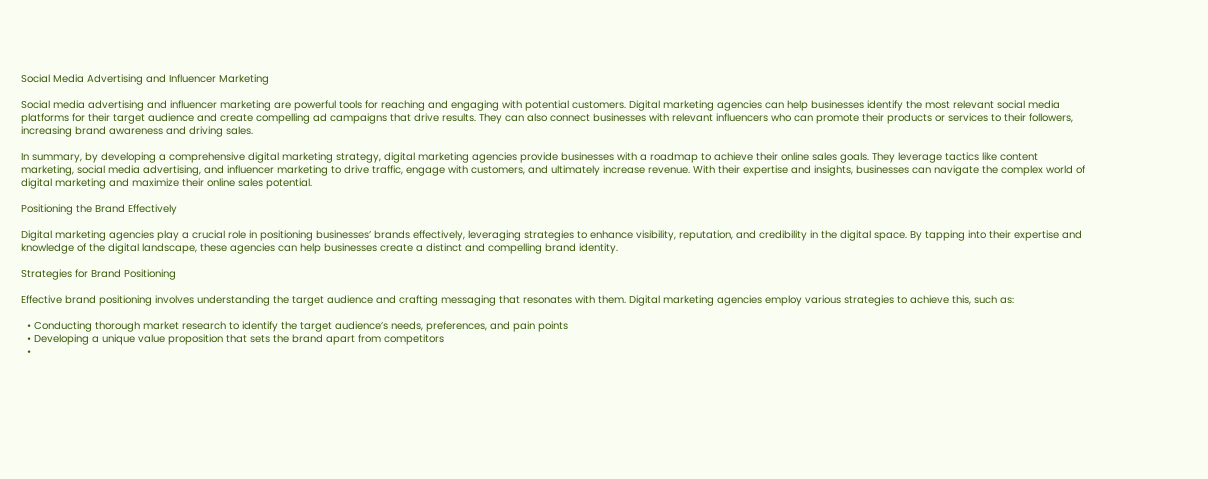Social Media Advertising and Influencer Marketing

Social media advertising and influencer marketing are powerful tools for reaching and engaging with potential customers. Digital marketing agencies can help businesses identify the most relevant social media platforms for their target audience and create compelling ad campaigns that drive results. They can also connect businesses with relevant influencers who can promote their products or services to their followers, increasing brand awareness and driving sales.

In summary, by developing a comprehensive digital marketing strategy, digital marketing agencies provide businesses with a roadmap to achieve their online sales goals. They leverage tactics like content marketing, social media advertising, and influencer marketing to drive traffic, engage with customers, and ultimately increase revenue. With their expertise and insights, businesses can navigate the complex world of digital marketing and maximize their online sales potential.

Positioning the Brand Effectively

Digital marketing agencies play a crucial role in positioning businesses’ brands effectively, leveraging strategies to enhance visibility, reputation, and credibility in the digital space. By tapping into their expertise and knowledge of the digital landscape, these agencies can help businesses create a distinct and compelling brand identity.

Strategies for Brand Positioning

Effective brand positioning involves understanding the target audience and crafting messaging that resonates with them. Digital marketing agencies employ various strategies to achieve this, such as:

  • Conducting thorough market research to identify the target audience’s needs, preferences, and pain points
  • Developing a unique value proposition that sets the brand apart from competitors
  •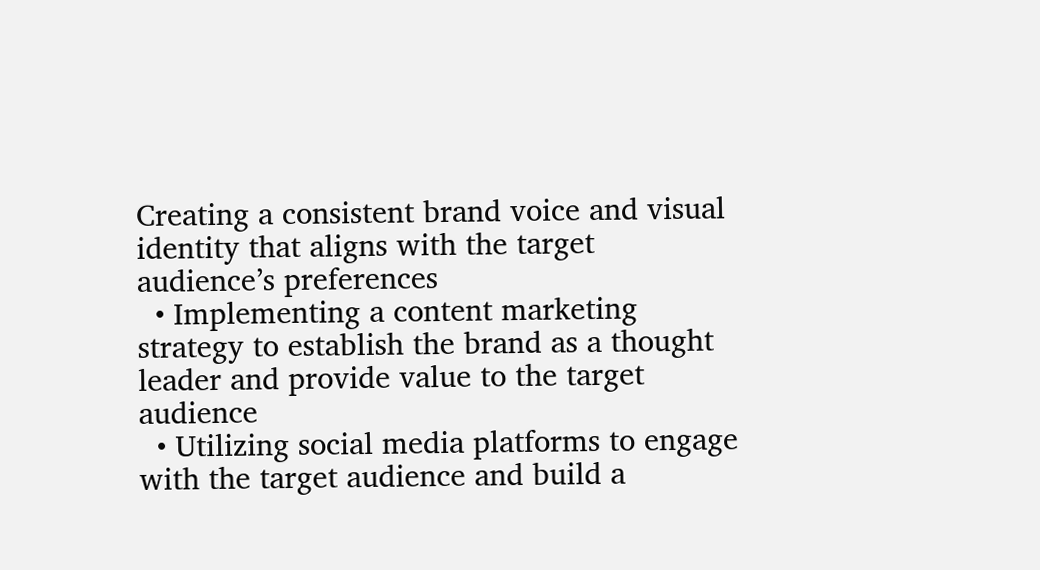Creating a consistent brand voice and visual identity that aligns with the target audience’s preferences
  • Implementing a content marketing strategy to establish the brand as a thought leader and provide value to the target audience
  • Utilizing social media platforms to engage with the target audience and build a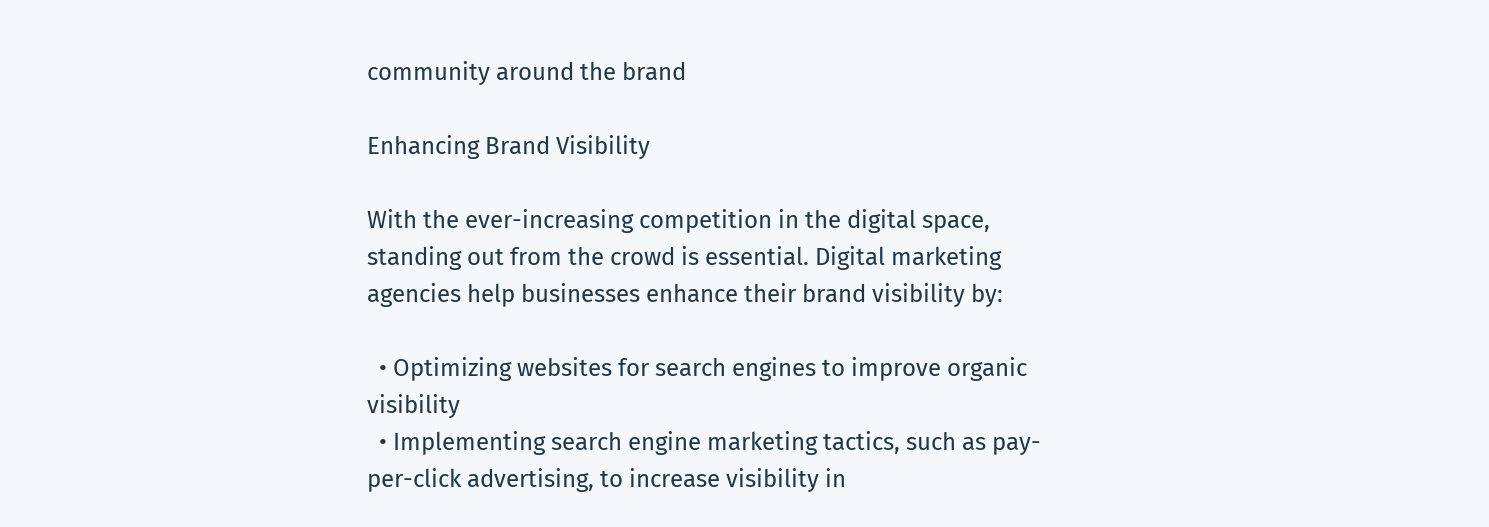community around the brand

Enhancing Brand Visibility

With the ever-increasing competition in the digital space, standing out from the crowd is essential. Digital marketing agencies help businesses enhance their brand visibility by:

  • Optimizing websites for search engines to improve organic visibility
  • Implementing search engine marketing tactics, such as pay-per-click advertising, to increase visibility in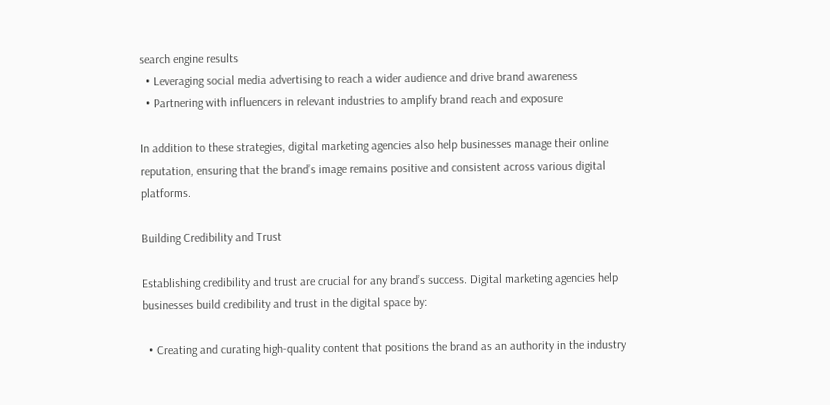search engine results
  • Leveraging social media advertising to reach a wider audience and drive brand awareness
  • Partnering with influencers in relevant industries to amplify brand reach and exposure

In addition to these strategies, digital marketing agencies also help businesses manage their online reputation, ensuring that the brand’s image remains positive and consistent across various digital platforms.

Building Credibility and Trust

Establishing credibility and trust are crucial for any brand’s success. Digital marketing agencies help businesses build credibility and trust in the digital space by:

  • Creating and curating high-quality content that positions the brand as an authority in the industry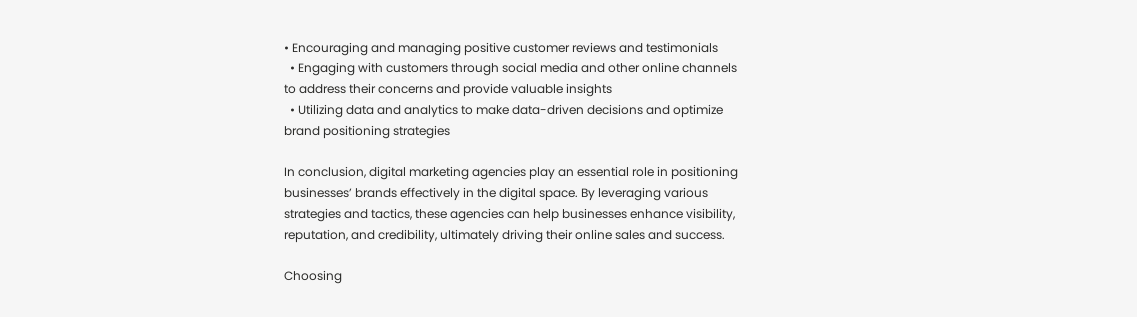• Encouraging and managing positive customer reviews and testimonials
  • Engaging with customers through social media and other online channels to address their concerns and provide valuable insights
  • Utilizing data and analytics to make data-driven decisions and optimize brand positioning strategies

In conclusion, digital marketing agencies play an essential role in positioning businesses’ brands effectively in the digital space. By leveraging various strategies and tactics, these agencies can help businesses enhance visibility, reputation, and credibility, ultimately driving their online sales and success.

Choosing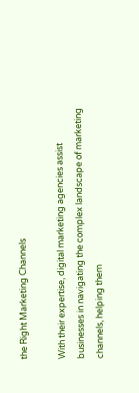the Right Marketing Channels

With their expertise, digital marketing agencies assist businesses in navigating the complex landscape of marketing channels, helping them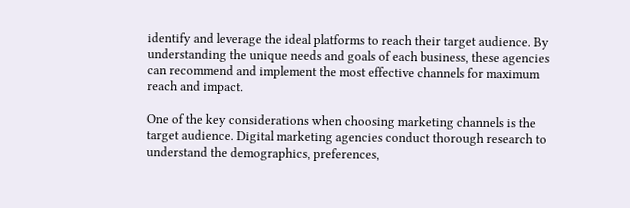identify and leverage the ideal platforms to reach their target audience. By understanding the unique needs and goals of each business, these agencies can recommend and implement the most effective channels for maximum reach and impact.

One of the key considerations when choosing marketing channels is the target audience. Digital marketing agencies conduct thorough research to understand the demographics, preferences,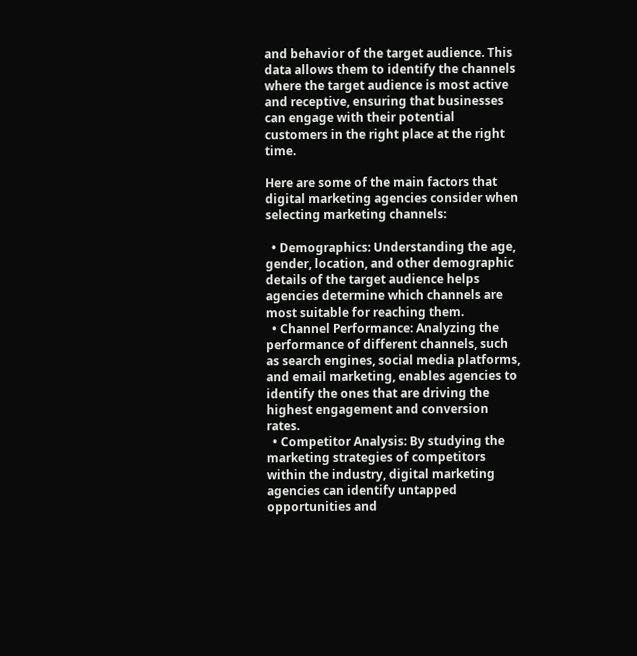and behavior of the target audience. This data allows them to identify the channels where the target audience is most active and receptive, ensuring that businesses can engage with their potential customers in the right place at the right time.

Here are some of the main factors that digital marketing agencies consider when selecting marketing channels:

  • Demographics: Understanding the age, gender, location, and other demographic details of the target audience helps agencies determine which channels are most suitable for reaching them.
  • Channel Performance: Analyzing the performance of different channels, such as search engines, social media platforms, and email marketing, enables agencies to identify the ones that are driving the highest engagement and conversion rates.
  • Competitor Analysis: By studying the marketing strategies of competitors within the industry, digital marketing agencies can identify untapped opportunities and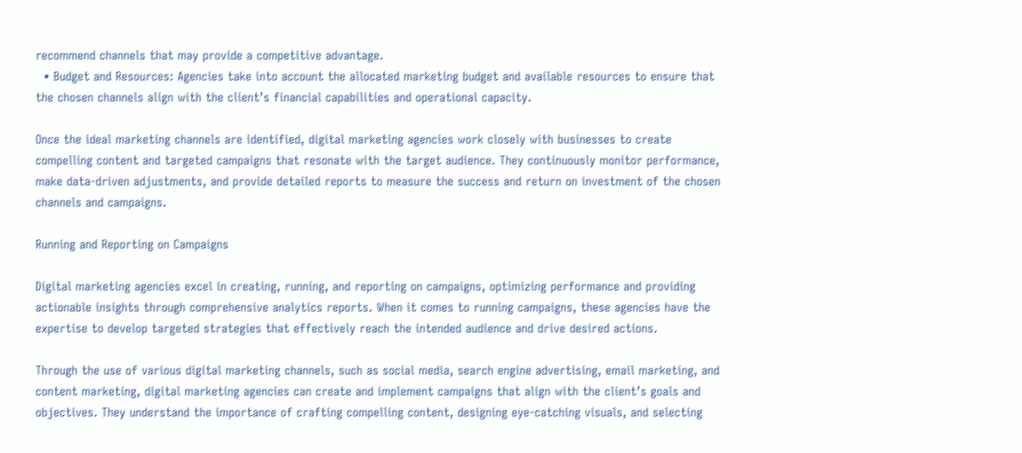recommend channels that may provide a competitive advantage.
  • Budget and Resources: Agencies take into account the allocated marketing budget and available resources to ensure that the chosen channels align with the client’s financial capabilities and operational capacity.

Once the ideal marketing channels are identified, digital marketing agencies work closely with businesses to create compelling content and targeted campaigns that resonate with the target audience. They continuously monitor performance, make data-driven adjustments, and provide detailed reports to measure the success and return on investment of the chosen channels and campaigns.

Running and Reporting on Campaigns

Digital marketing agencies excel in creating, running, and reporting on campaigns, optimizing performance and providing actionable insights through comprehensive analytics reports. When it comes to running campaigns, these agencies have the expertise to develop targeted strategies that effectively reach the intended audience and drive desired actions.

Through the use of various digital marketing channels, such as social media, search engine advertising, email marketing, and content marketing, digital marketing agencies can create and implement campaigns that align with the client’s goals and objectives. They understand the importance of crafting compelling content, designing eye-catching visuals, and selecting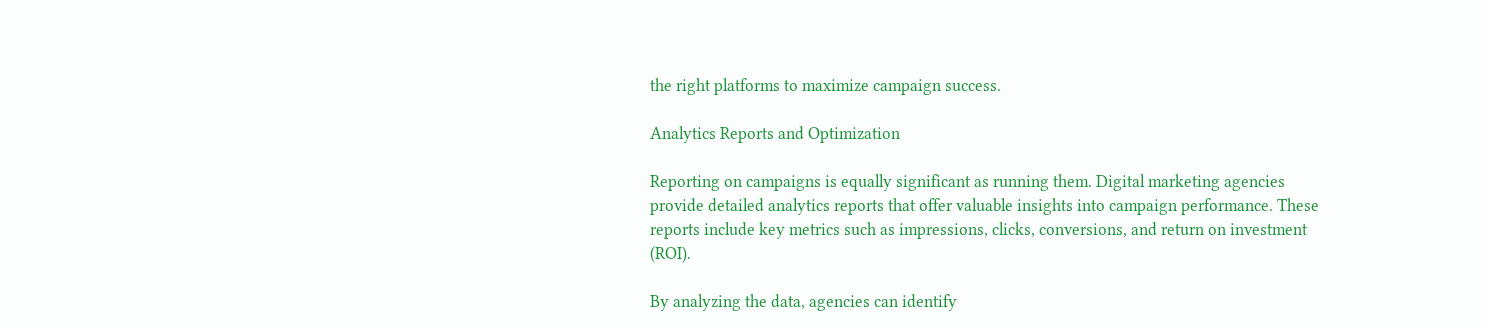the right platforms to maximize campaign success.

Analytics Reports and Optimization

Reporting on campaigns is equally significant as running them. Digital marketing agencies provide detailed analytics reports that offer valuable insights into campaign performance. These reports include key metrics such as impressions, clicks, conversions, and return on investment (ROI).

By analyzing the data, agencies can identify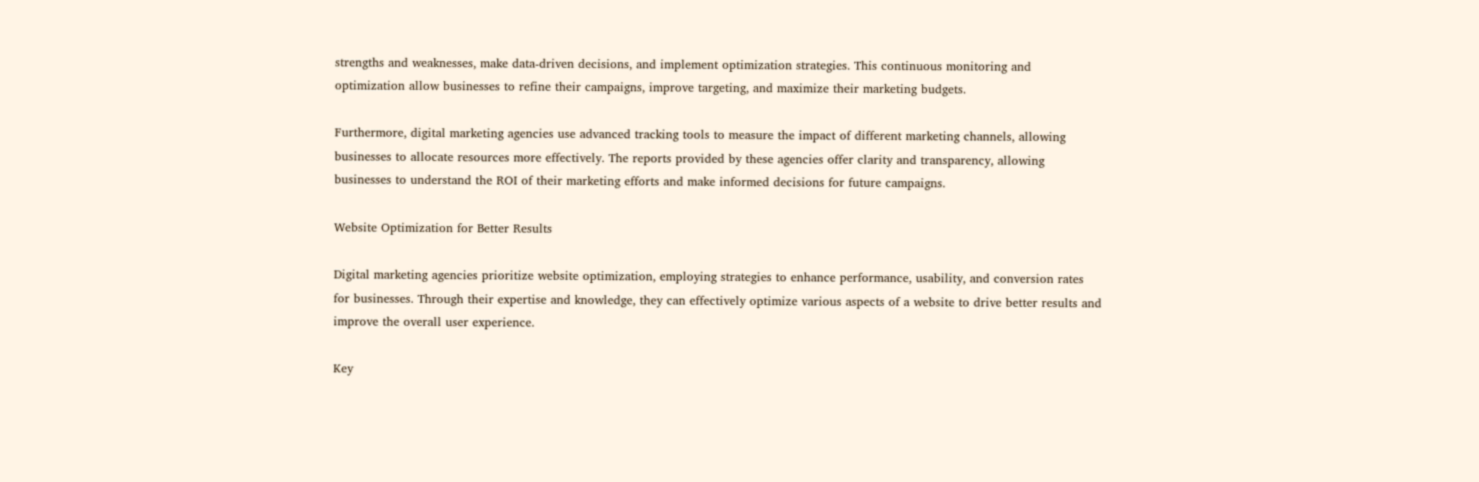strengths and weaknesses, make data-driven decisions, and implement optimization strategies. This continuous monitoring and optimization allow businesses to refine their campaigns, improve targeting, and maximize their marketing budgets.

Furthermore, digital marketing agencies use advanced tracking tools to measure the impact of different marketing channels, allowing businesses to allocate resources more effectively. The reports provided by these agencies offer clarity and transparency, allowing businesses to understand the ROI of their marketing efforts and make informed decisions for future campaigns.

Website Optimization for Better Results

Digital marketing agencies prioritize website optimization, employing strategies to enhance performance, usability, and conversion rates for businesses. Through their expertise and knowledge, they can effectively optimize various aspects of a website to drive better results and improve the overall user experience.

Key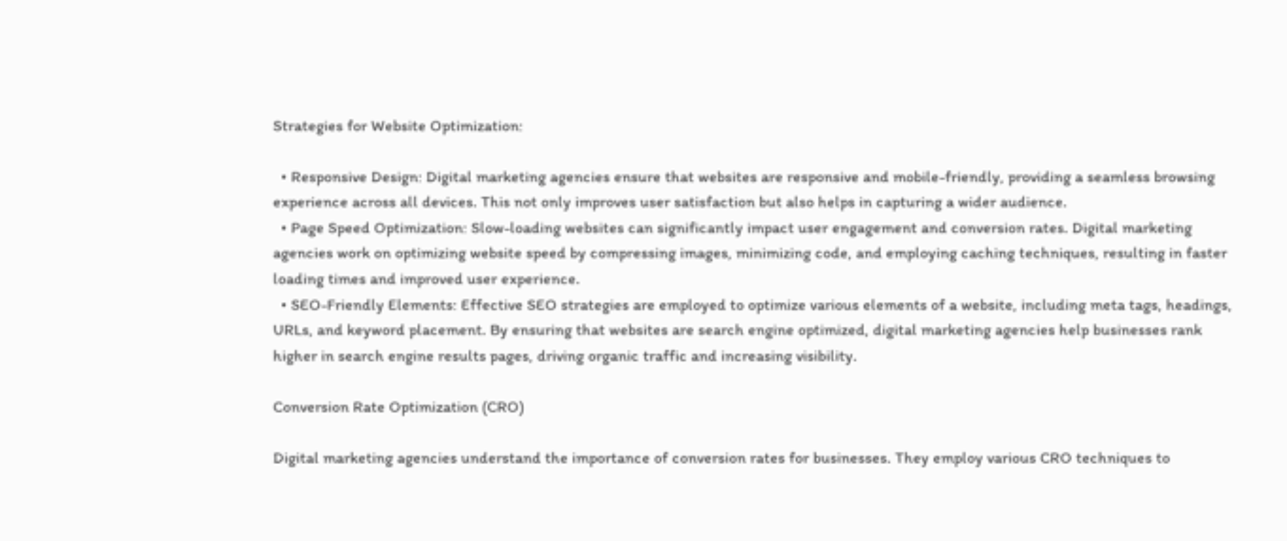Strategies for Website Optimization:

  • Responsive Design: Digital marketing agencies ensure that websites are responsive and mobile-friendly, providing a seamless browsing experience across all devices. This not only improves user satisfaction but also helps in capturing a wider audience.
  • Page Speed Optimization: Slow-loading websites can significantly impact user engagement and conversion rates. Digital marketing agencies work on optimizing website speed by compressing images, minimizing code, and employing caching techniques, resulting in faster loading times and improved user experience.
  • SEO-Friendly Elements: Effective SEO strategies are employed to optimize various elements of a website, including meta tags, headings, URLs, and keyword placement. By ensuring that websites are search engine optimized, digital marketing agencies help businesses rank higher in search engine results pages, driving organic traffic and increasing visibility.

Conversion Rate Optimization (CRO)

Digital marketing agencies understand the importance of conversion rates for businesses. They employ various CRO techniques to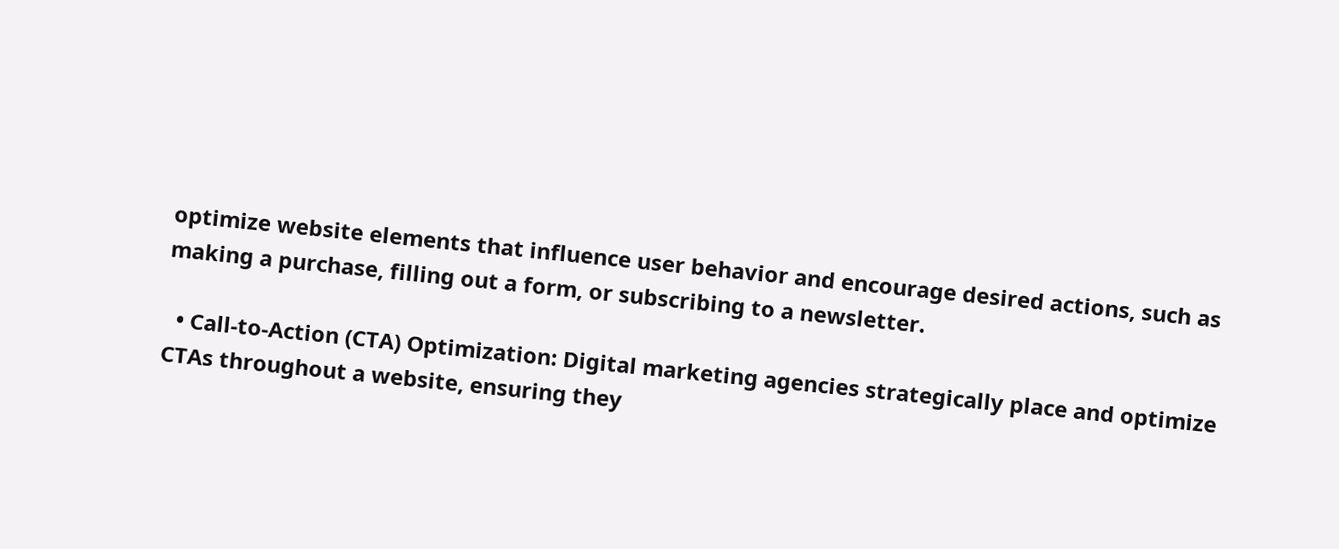optimize website elements that influence user behavior and encourage desired actions, such as making a purchase, filling out a form, or subscribing to a newsletter.

  • Call-to-Action (CTA) Optimization: Digital marketing agencies strategically place and optimize CTAs throughout a website, ensuring they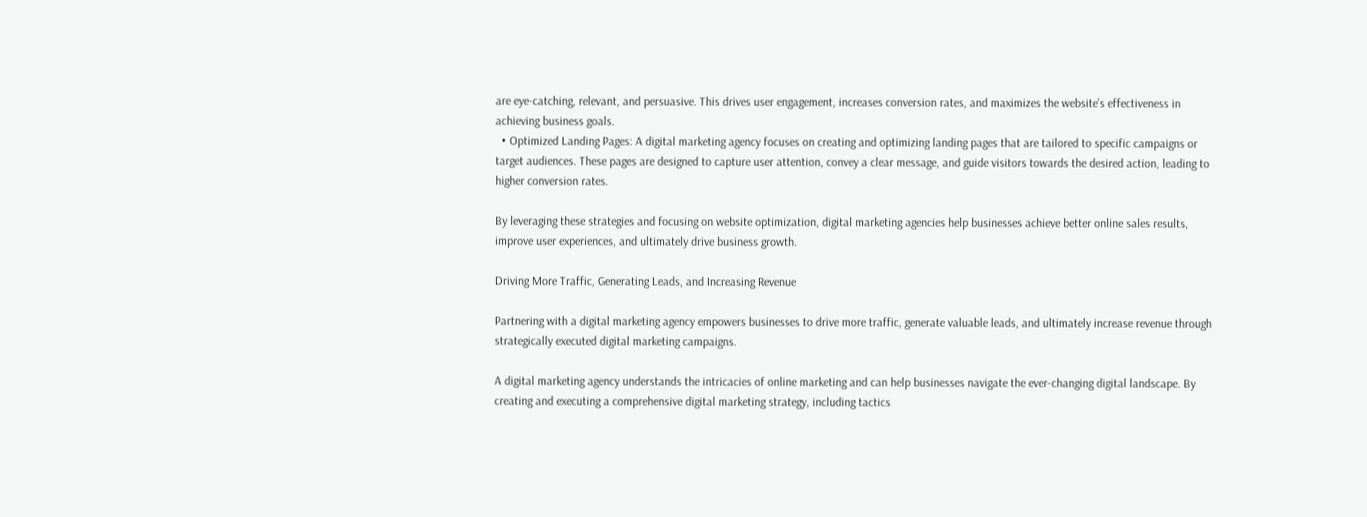are eye-catching, relevant, and persuasive. This drives user engagement, increases conversion rates, and maximizes the website’s effectiveness in achieving business goals.
  • Optimized Landing Pages: A digital marketing agency focuses on creating and optimizing landing pages that are tailored to specific campaigns or target audiences. These pages are designed to capture user attention, convey a clear message, and guide visitors towards the desired action, leading to higher conversion rates.

By leveraging these strategies and focusing on website optimization, digital marketing agencies help businesses achieve better online sales results, improve user experiences, and ultimately drive business growth.

Driving More Traffic, Generating Leads, and Increasing Revenue

Partnering with a digital marketing agency empowers businesses to drive more traffic, generate valuable leads, and ultimately increase revenue through strategically executed digital marketing campaigns.

A digital marketing agency understands the intricacies of online marketing and can help businesses navigate the ever-changing digital landscape. By creating and executing a comprehensive digital marketing strategy, including tactics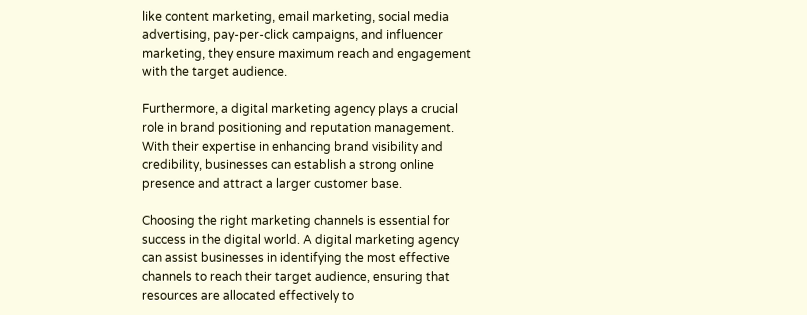like content marketing, email marketing, social media advertising, pay-per-click campaigns, and influencer marketing, they ensure maximum reach and engagement with the target audience.

Furthermore, a digital marketing agency plays a crucial role in brand positioning and reputation management. With their expertise in enhancing brand visibility and credibility, businesses can establish a strong online presence and attract a larger customer base.

Choosing the right marketing channels is essential for success in the digital world. A digital marketing agency can assist businesses in identifying the most effective channels to reach their target audience, ensuring that resources are allocated effectively to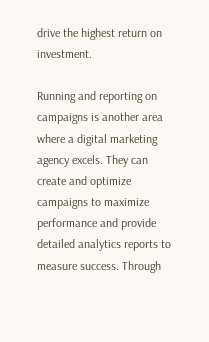drive the highest return on investment.

Running and reporting on campaigns is another area where a digital marketing agency excels. They can create and optimize campaigns to maximize performance and provide detailed analytics reports to measure success. Through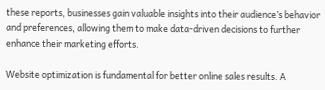these reports, businesses gain valuable insights into their audience’s behavior and preferences, allowing them to make data-driven decisions to further enhance their marketing efforts.

Website optimization is fundamental for better online sales results. A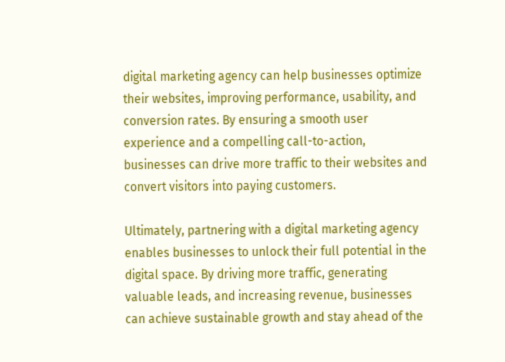digital marketing agency can help businesses optimize their websites, improving performance, usability, and conversion rates. By ensuring a smooth user experience and a compelling call-to-action, businesses can drive more traffic to their websites and convert visitors into paying customers.

Ultimately, partnering with a digital marketing agency enables businesses to unlock their full potential in the digital space. By driving more traffic, generating valuable leads, and increasing revenue, businesses can achieve sustainable growth and stay ahead of the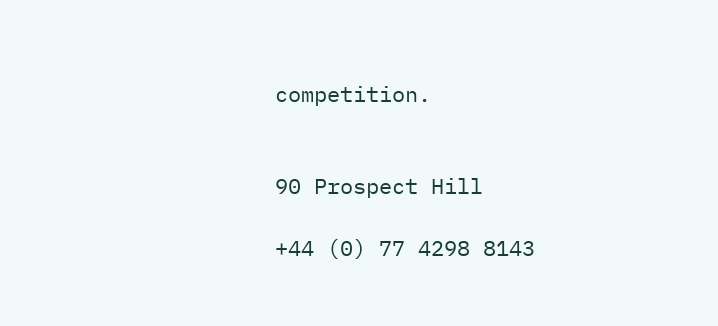competition.


90 Prospect Hill

+44 (0) 77 4298 8143